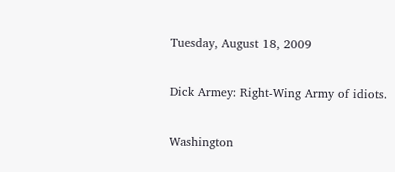Tuesday, August 18, 2009

Dick Armey: Right-Wing Army of idiots.

Washington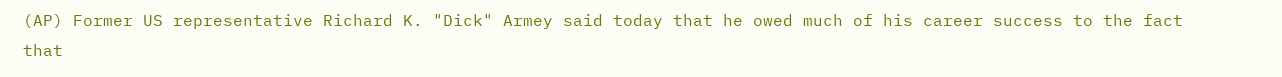(AP) Former US representative Richard K. "Dick" Armey said today that he owed much of his career success to the fact that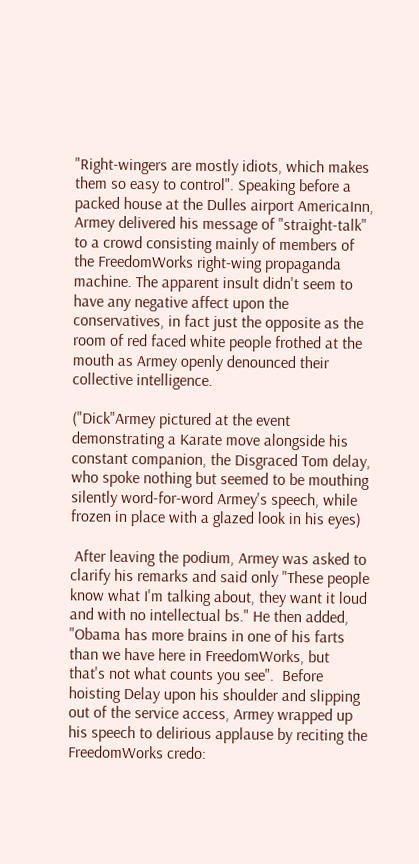"Right-wingers are mostly idiots, which makes them so easy to control". Speaking before a packed house at the Dulles airport AmericaInn, Armey delivered his message of "straight-talk" to a crowd consisting mainly of members of the FreedomWorks right-wing propaganda machine. The apparent insult didn't seem to have any negative affect upon the conservatives, in fact just the opposite as the room of red faced white people frothed at the mouth as Armey openly denounced their collective intelligence.

("Dick"Armey pictured at the event demonstrating a Karate move alongside his constant companion, the Disgraced Tom delay, who spoke nothing but seemed to be mouthing silently word-for-word Armey's speech, while frozen in place with a glazed look in his eyes)

 After leaving the podium, Armey was asked to clarify his remarks and said only "These people know what I'm talking about, they want it loud and with no intellectual bs." He then added, "Obama has more brains in one of his farts than we have here in FreedomWorks, but that's not what counts you see".  Before hoisting Delay upon his shoulder and slipping out of the service access, Armey wrapped up his speech to delirious applause by reciting the FreedomWorks credo: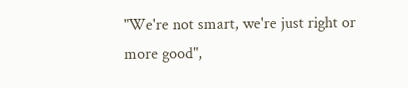"We're not smart, we're just right or more good",